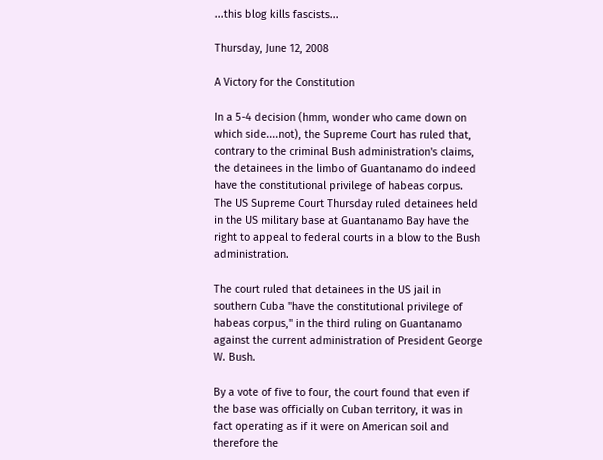...this blog kills fascists...

Thursday, June 12, 2008

A Victory for the Constitution

In a 5-4 decision (hmm, wonder who came down on which side....not), the Supreme Court has ruled that, contrary to the criminal Bush administration's claims, the detainees in the limbo of Guantanamo do indeed have the constitutional privilege of habeas corpus.
The US Supreme Court Thursday ruled detainees held in the US military base at Guantanamo Bay have the right to appeal to federal courts in a blow to the Bush administration.

The court ruled that detainees in the US jail in southern Cuba "have the constitutional privilege of habeas corpus," in the third ruling on Guantanamo against the current administration of President George W. Bush.

By a vote of five to four, the court found that even if the base was officially on Cuban territory, it was in fact operating as if it were on American soil and therefore the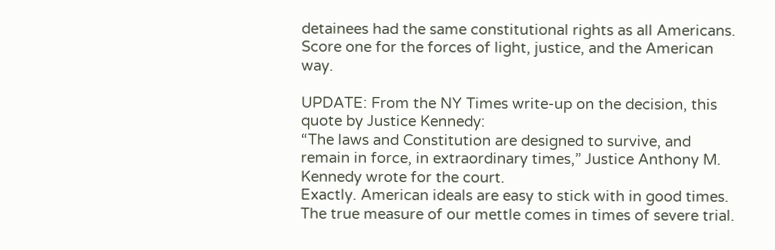detainees had the same constitutional rights as all Americans.
Score one for the forces of light, justice, and the American way.

UPDATE: From the NY Times write-up on the decision, this quote by Justice Kennedy:
“The laws and Constitution are designed to survive, and remain in force, in extraordinary times,” Justice Anthony M. Kennedy wrote for the court.
Exactly. American ideals are easy to stick with in good times. The true measure of our mettle comes in times of severe trial.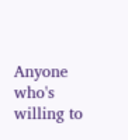Anyone who's willing to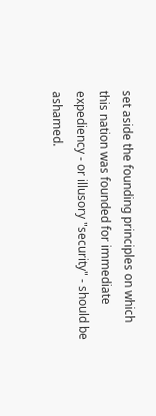set aside the founding principles on which this nation was founded for immediate expediency - or illusory "security" - should be ashamed.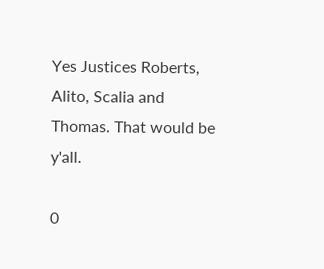Yes Justices Roberts, Alito, Scalia and Thomas. That would be y'all.

0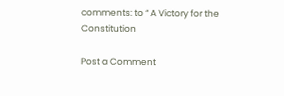comments: to “ A Victory for the Constitution

Post a Comment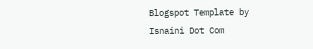Blogspot Template by Isnaini Dot Com